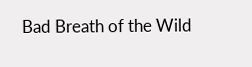Bad Breath of the Wild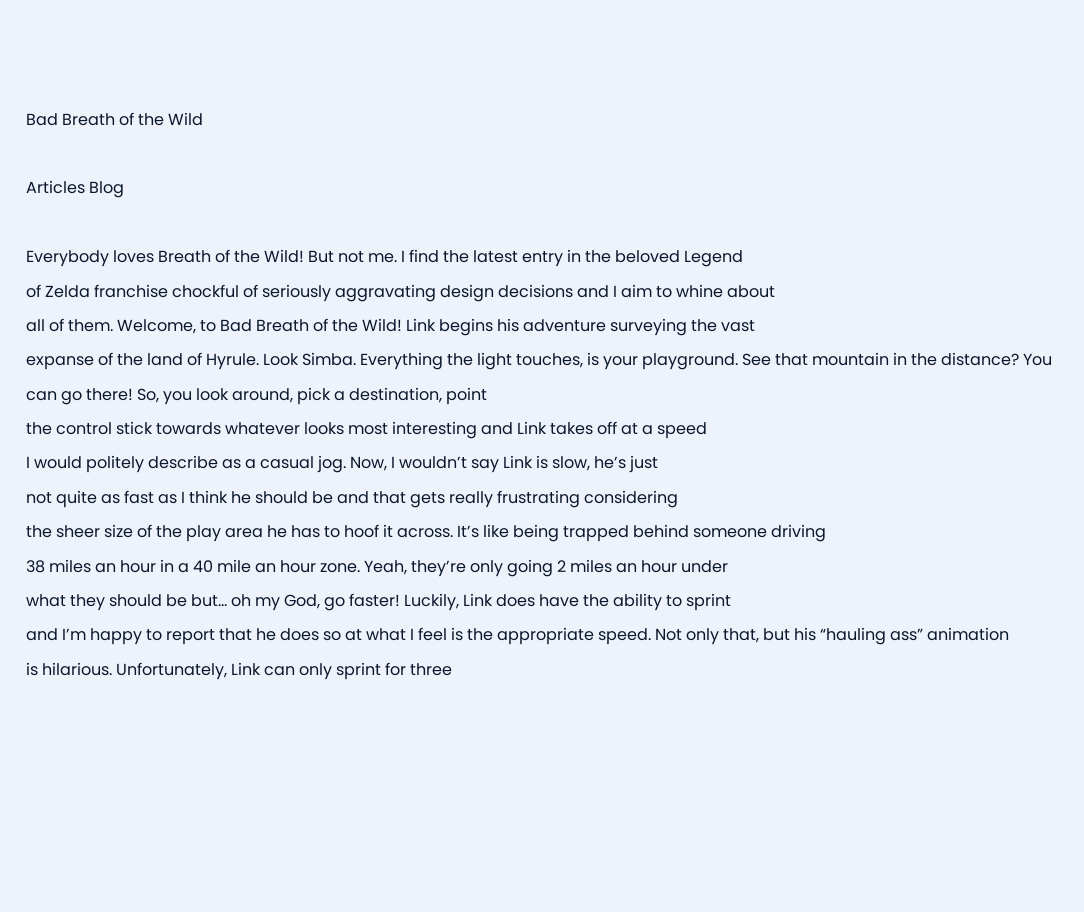Bad Breath of the Wild

Articles Blog

Everybody loves Breath of the Wild! But not me. I find the latest entry in the beloved Legend
of Zelda franchise chockful of seriously aggravating design decisions and I aim to whine about
all of them. Welcome, to Bad Breath of the Wild! Link begins his adventure surveying the vast
expanse of the land of Hyrule. Look Simba. Everything the light touches, is your playground. See that mountain in the distance? You can go there! So, you look around, pick a destination, point
the control stick towards whatever looks most interesting and Link takes off at a speed
I would politely describe as a casual jog. Now, I wouldn’t say Link is slow, he’s just
not quite as fast as I think he should be and that gets really frustrating considering
the sheer size of the play area he has to hoof it across. It’s like being trapped behind someone driving
38 miles an hour in a 40 mile an hour zone. Yeah, they’re only going 2 miles an hour under
what they should be but… oh my God, go faster! Luckily, Link does have the ability to sprint
and I’m happy to report that he does so at what I feel is the appropriate speed. Not only that, but his “hauling ass” animation
is hilarious. Unfortunately, Link can only sprint for three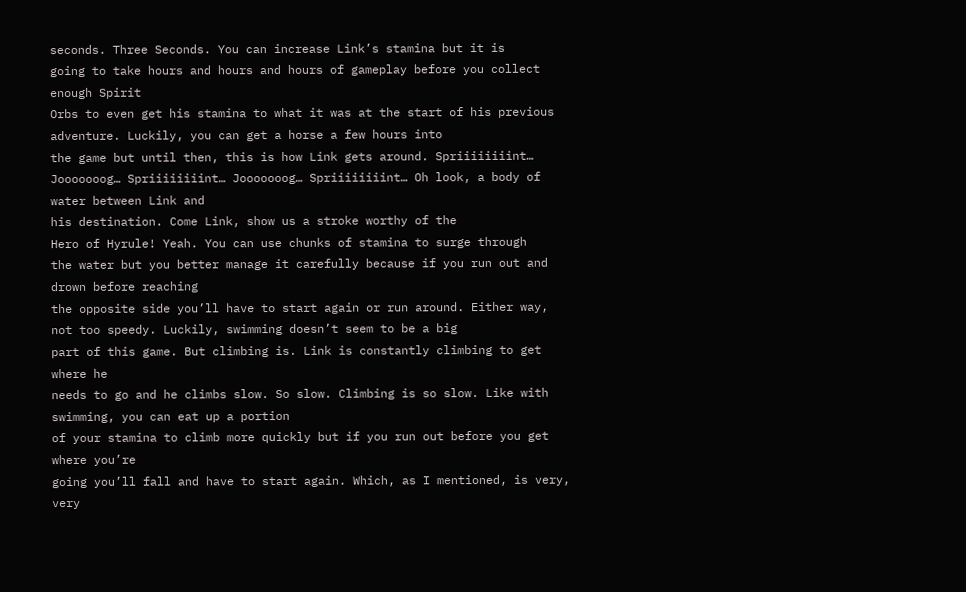seconds. Three Seconds. You can increase Link’s stamina but it is
going to take hours and hours and hours of gameplay before you collect enough Spirit
Orbs to even get his stamina to what it was at the start of his previous adventure. Luckily, you can get a horse a few hours into
the game but until then, this is how Link gets around. Spriiiiiiiint… Jooooooog… Spriiiiiiiint… Jooooooog… Spriiiiiiiint… Oh look, a body of water between Link and
his destination. Come Link, show us a stroke worthy of the
Hero of Hyrule! Yeah. You can use chunks of stamina to surge through
the water but you better manage it carefully because if you run out and drown before reaching
the opposite side you’ll have to start again or run around. Either way, not too speedy. Luckily, swimming doesn’t seem to be a big
part of this game. But climbing is. Link is constantly climbing to get where he
needs to go and he climbs slow. So slow. Climbing is so slow. Like with swimming, you can eat up a portion
of your stamina to climb more quickly but if you run out before you get where you’re
going you’ll fall and have to start again. Which, as I mentioned, is very, very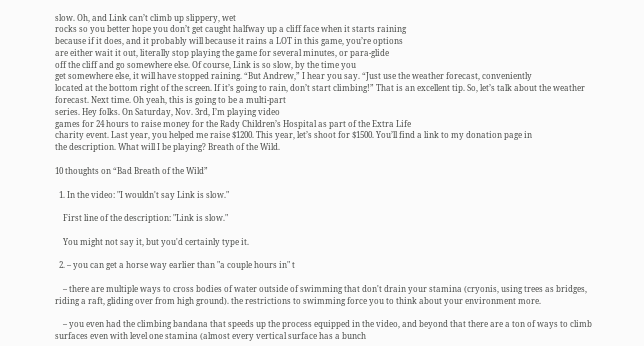slow. Oh, and Link can’t climb up slippery, wet
rocks so you better hope you don’t get caught halfway up a cliff face when it starts raining
because if it does, and it probably will because it rains a LOT in this game, you’re options
are either wait it out, literally stop playing the game for several minutes, or para-glide
off the cliff and go somewhere else. Of course, Link is so slow, by the time you
get somewhere else, it will have stopped raining. “But Andrew,” I hear you say. “Just use the weather forecast, conveniently
located at the bottom right of the screen. If it’s going to rain, don’t start climbing!” That is an excellent tip. So, let’s talk about the weather forecast. Next time. Oh yeah, this is going to be a multi-part
series. Hey folks. On Saturday, Nov. 3rd, I’m playing video
games for 24 hours to raise money for the Rady Children’s Hospital as part of the Extra Life
charity event. Last year, you helped me raise $1200. This year, let’s shoot for $1500. You’ll find a link to my donation page in
the description. What will I be playing? Breath of the Wild.

10 thoughts on “Bad Breath of the Wild”

  1. In the video: "I wouldn't say Link is slow."

    First line of the description: "Link is slow."

    You might not say it, but you'd certainly type it.

  2. – you can get a horse way earlier than "a couple hours in" t

    – there are multiple ways to cross bodies of water outside of swimming that don't drain your stamina (cryonis, using trees as bridges, riding a raft, gliding over from high ground). the restrictions to swimming force you to think about your environment more.

    – you even had the climbing bandana that speeds up the process equipped in the video, and beyond that there are a ton of ways to climb surfaces even with level one stamina (almost every vertical surface has a bunch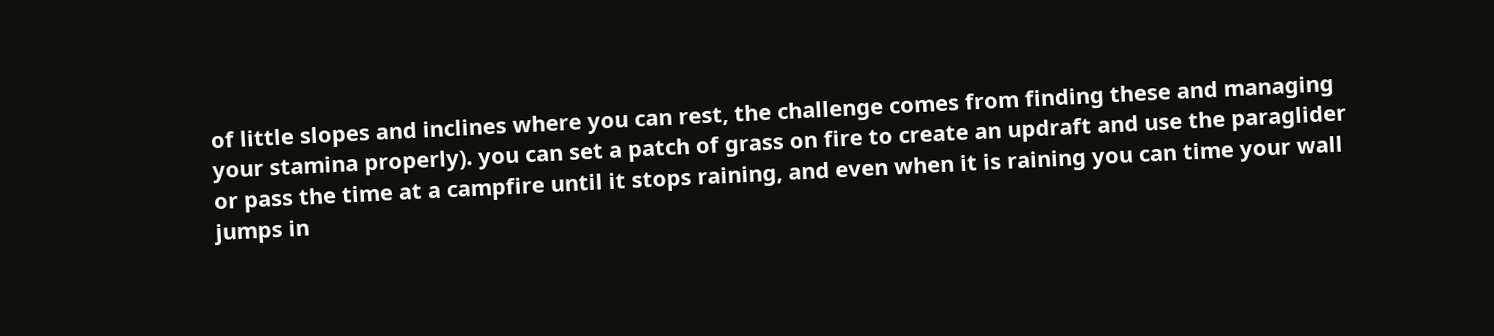of little slopes and inclines where you can rest, the challenge comes from finding these and managing your stamina properly). you can set a patch of grass on fire to create an updraft and use the paraglider or pass the time at a campfire until it stops raining, and even when it is raining you can time your wall jumps in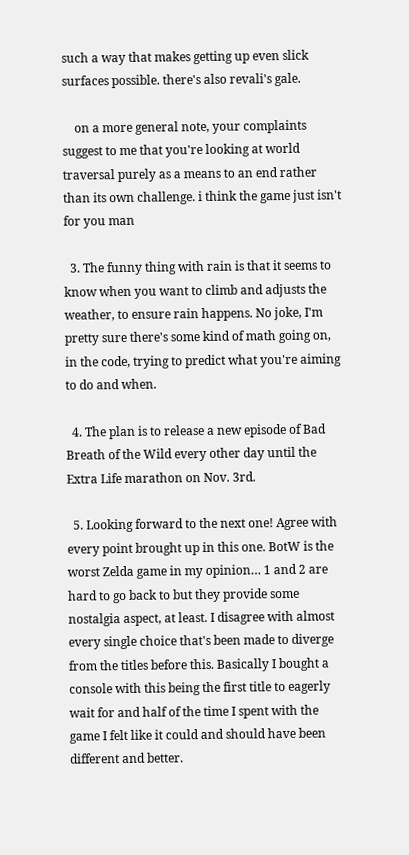such a way that makes getting up even slick surfaces possible. there's also revali's gale.

    on a more general note, your complaints suggest to me that you're looking at world traversal purely as a means to an end rather than its own challenge. i think the game just isn't for you man

  3. The funny thing with rain is that it seems to know when you want to climb and adjusts the weather, to ensure rain happens. No joke, I'm pretty sure there's some kind of math going on, in the code, trying to predict what you're aiming to do and when.

  4. The plan is to release a new episode of Bad Breath of the Wild every other day until the Extra Life marathon on Nov. 3rd.

  5. Looking forward to the next one! Agree with every point brought up in this one. BotW is the worst Zelda game in my opinion… 1 and 2 are hard to go back to but they provide some nostalgia aspect, at least. I disagree with almost every single choice that's been made to diverge from the titles before this. Basically I bought a console with this being the first title to eagerly wait for and half of the time I spent with the game I felt like it could and should have been different and better.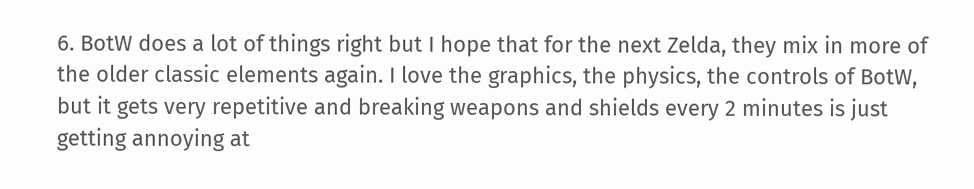6. BotW does a lot of things right but I hope that for the next Zelda, they mix in more of the older classic elements again. I love the graphics, the physics, the controls of BotW, but it gets very repetitive and breaking weapons and shields every 2 minutes is just getting annoying at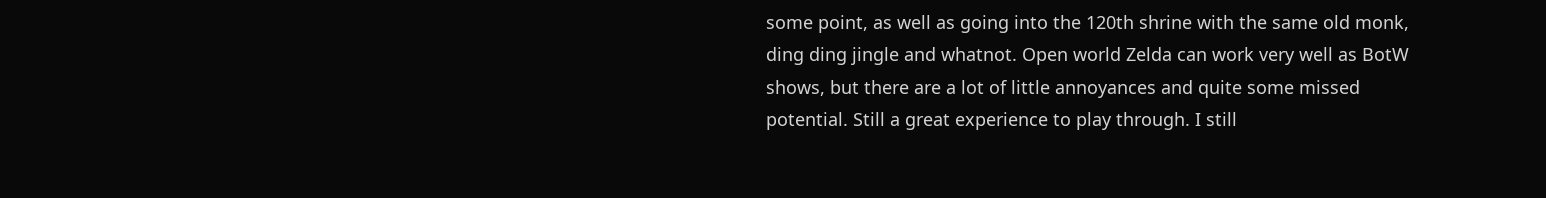some point, as well as going into the 120th shrine with the same old monk, ding ding jingle and whatnot. Open world Zelda can work very well as BotW shows, but there are a lot of little annoyances and quite some missed potential. Still a great experience to play through. I still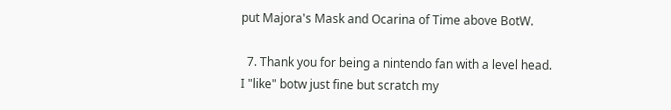put Majora's Mask and Ocarina of Time above BotW.

  7. Thank you for being a nintendo fan with a level head. I "like" botw just fine but scratch my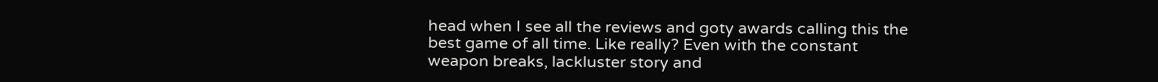head when I see all the reviews and goty awards calling this the best game of all time. Like really? Even with the constant weapon breaks, lackluster story and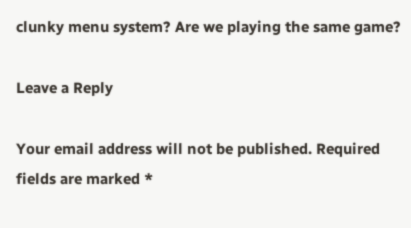clunky menu system? Are we playing the same game?

Leave a Reply

Your email address will not be published. Required fields are marked *